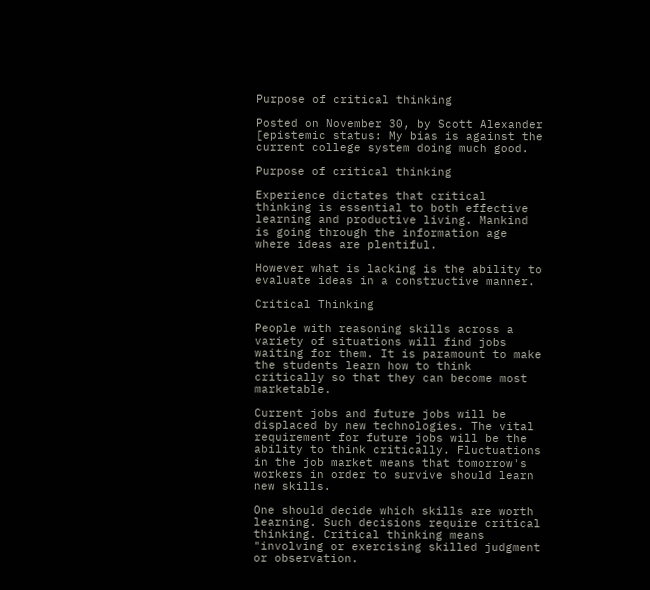Purpose of critical thinking

Posted on November 30, by Scott Alexander [epistemic status: My bias is against the current college system doing much good.

Purpose of critical thinking

Experience dictates that critical thinking is essential to both effective learning and productive living. Mankind is going through the information age where ideas are plentiful.

However what is lacking is the ability to evaluate ideas in a constructive manner.

Critical Thinking

People with reasoning skills across a variety of situations will find jobs waiting for them. It is paramount to make the students learn how to think critically so that they can become most marketable.

Current jobs and future jobs will be displaced by new technologies. The vital requirement for future jobs will be the ability to think critically. Fluctuations in the job market means that tomorrow's workers in order to survive should learn new skills.

One should decide which skills are worth learning. Such decisions require critical thinking. Critical thinking means "involving or exercising skilled judgment or observation.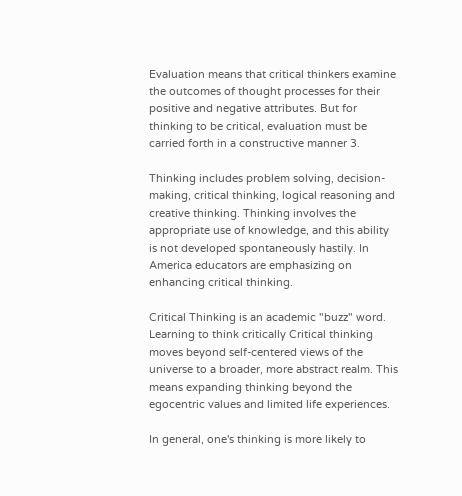Evaluation means that critical thinkers examine the outcomes of thought processes for their positive and negative attributes. But for thinking to be critical, evaluation must be carried forth in a constructive manner 3.

Thinking includes problem solving, decision-making, critical thinking, logical reasoning and creative thinking. Thinking involves the appropriate use of knowledge, and this ability is not developed spontaneously hastily. In America educators are emphasizing on enhancing critical thinking.

Critical Thinking is an academic "buzz" word. Learning to think critically Critical thinking moves beyond self-centered views of the universe to a broader, more abstract realm. This means expanding thinking beyond the egocentric values and limited life experiences.

In general, one's thinking is more likely to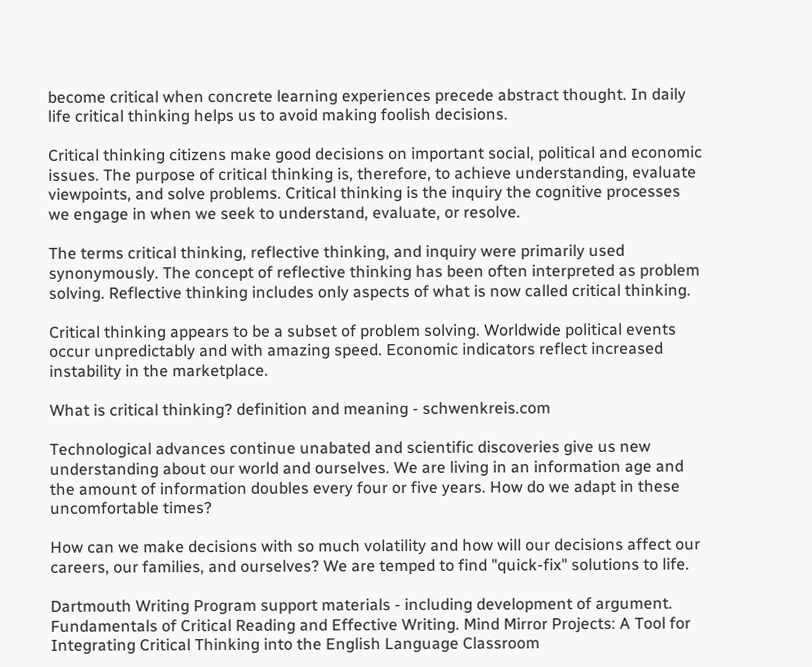become critical when concrete learning experiences precede abstract thought. In daily life critical thinking helps us to avoid making foolish decisions.

Critical thinking citizens make good decisions on important social, political and economic issues. The purpose of critical thinking is, therefore, to achieve understanding, evaluate viewpoints, and solve problems. Critical thinking is the inquiry the cognitive processes we engage in when we seek to understand, evaluate, or resolve.

The terms critical thinking, reflective thinking, and inquiry were primarily used synonymously. The concept of reflective thinking has been often interpreted as problem solving. Reflective thinking includes only aspects of what is now called critical thinking.

Critical thinking appears to be a subset of problem solving. Worldwide political events occur unpredictably and with amazing speed. Economic indicators reflect increased instability in the marketplace.

What is critical thinking? definition and meaning - schwenkreis.com

Technological advances continue unabated and scientific discoveries give us new understanding about our world and ourselves. We are living in an information age and the amount of information doubles every four or five years. How do we adapt in these uncomfortable times?

How can we make decisions with so much volatility and how will our decisions affect our careers, our families, and ourselves? We are temped to find "quick-fix" solutions to life.

Dartmouth Writing Program support materials - including development of argument. Fundamentals of Critical Reading and Effective Writing. Mind Mirror Projects: A Tool for Integrating Critical Thinking into the English Language Classroom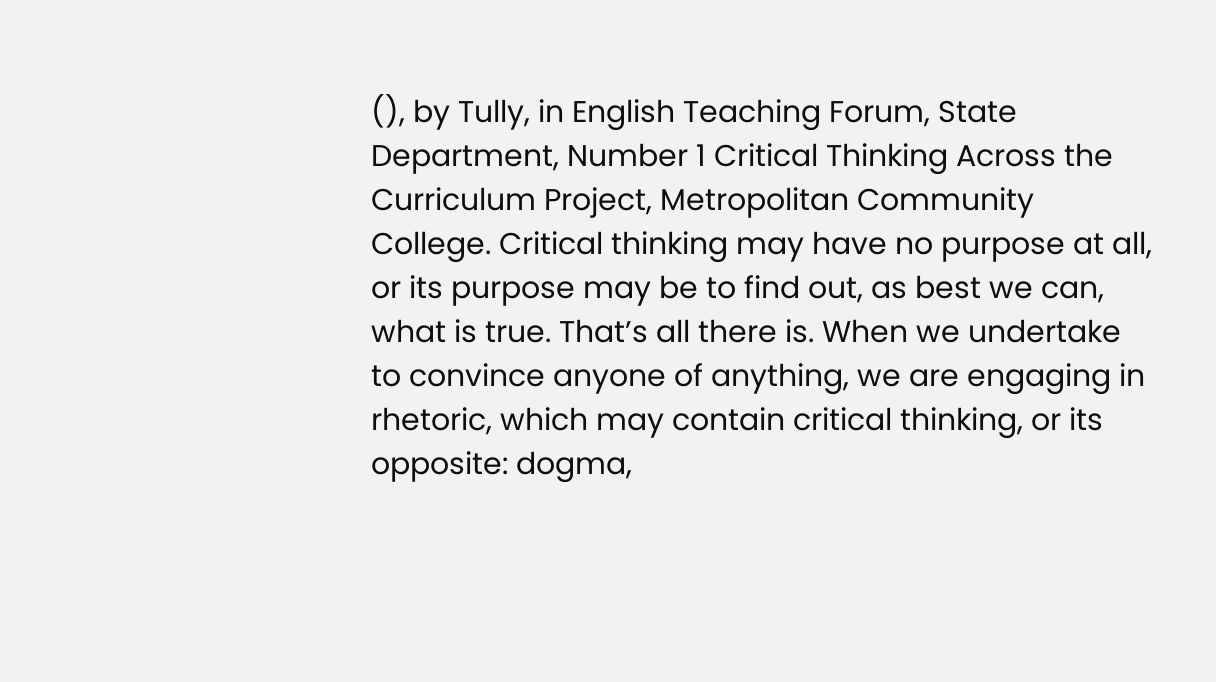(), by Tully, in English Teaching Forum, State Department, Number 1 Critical Thinking Across the Curriculum Project, Metropolitan Community College. Critical thinking may have no purpose at all, or its purpose may be to find out, as best we can, what is true. That’s all there is. When we undertake to convince anyone of anything, we are engaging in rhetoric, which may contain critical thinking, or its opposite: dogma,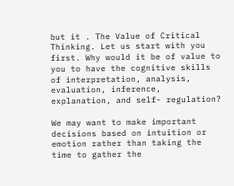but it . The Value of Critical Thinking. Let us start with you first. Why would it be of value to you to have the cognitive skills of interpretation, analysis, evaluation, inference, explanation, and self- regulation?

We may want to make important decisions based on intuition or emotion rather than taking the time to gather the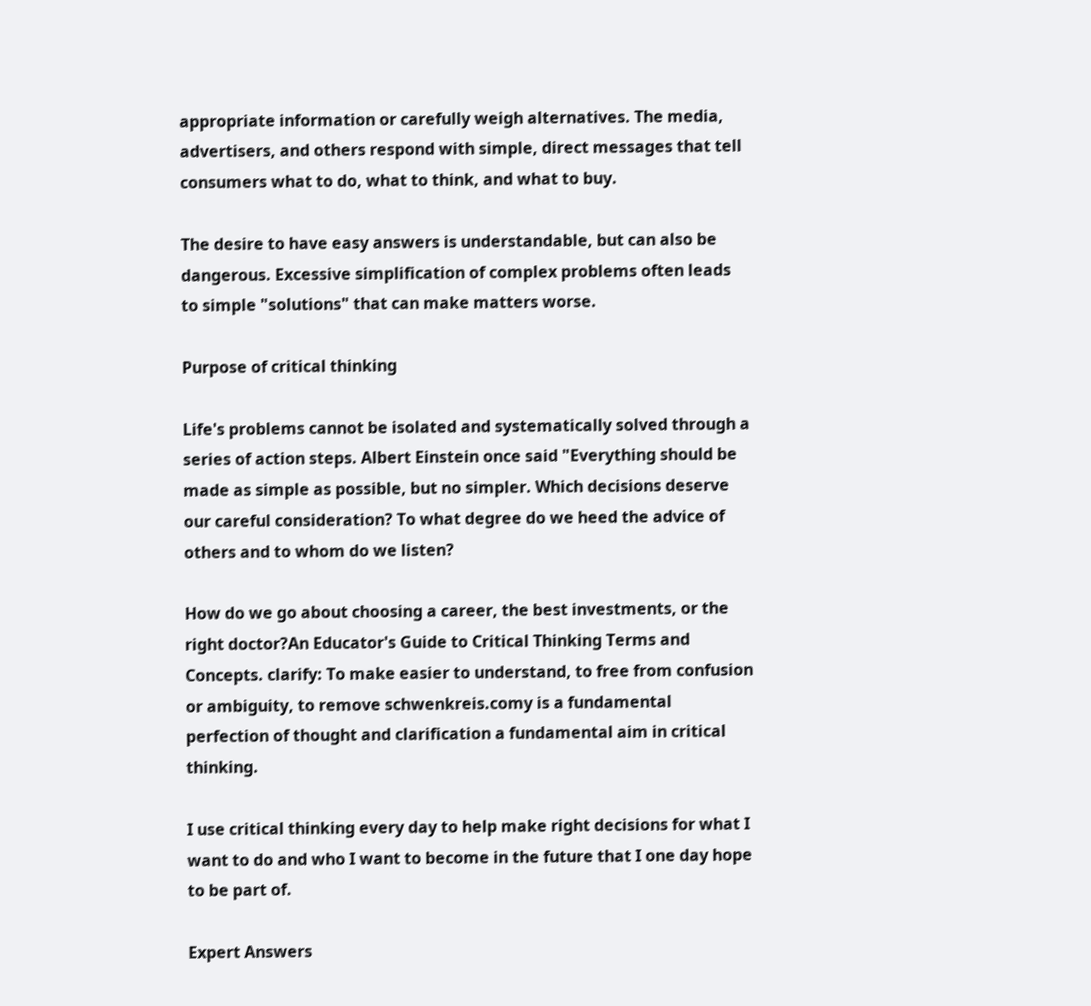appropriate information or carefully weigh alternatives. The media, advertisers, and others respond with simple, direct messages that tell consumers what to do, what to think, and what to buy.

The desire to have easy answers is understandable, but can also be dangerous. Excessive simplification of complex problems often leads to simple "solutions" that can make matters worse.

Purpose of critical thinking

Life's problems cannot be isolated and systematically solved through a series of action steps. Albert Einstein once said "Everything should be made as simple as possible, but no simpler. Which decisions deserve our careful consideration? To what degree do we heed the advice of others and to whom do we listen?

How do we go about choosing a career, the best investments, or the right doctor?An Educator's Guide to Critical Thinking Terms and Concepts. clarify: To make easier to understand, to free from confusion or ambiguity, to remove schwenkreis.comy is a fundamental perfection of thought and clarification a fundamental aim in critical thinking.

I use critical thinking every day to help make right decisions for what I want to do and who I want to become in the future that I one day hope to be part of.

Expert Answers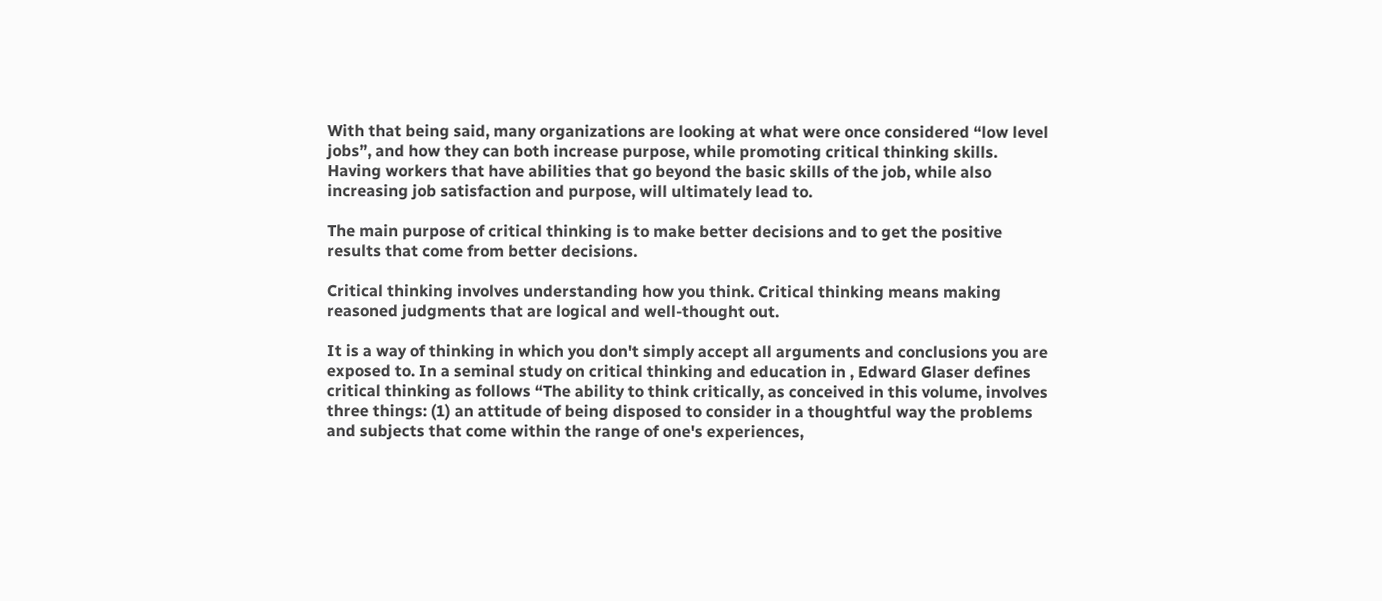With that being said, many organizations are looking at what were once considered “low level jobs”, and how they can both increase purpose, while promoting critical thinking skills. Having workers that have abilities that go beyond the basic skills of the job, while also increasing job satisfaction and purpose, will ultimately lead to.

The main purpose of critical thinking is to make better decisions and to get the positive results that come from better decisions.

Critical thinking involves understanding how you think. Critical thinking means making reasoned judgments that are logical and well-thought out.

It is a way of thinking in which you don't simply accept all arguments and conclusions you are exposed to. In a seminal study on critical thinking and education in , Edward Glaser defines critical thinking as follows “The ability to think critically, as conceived in this volume, involves three things: (1) an attitude of being disposed to consider in a thoughtful way the problems and subjects that come within the range of one's experiences,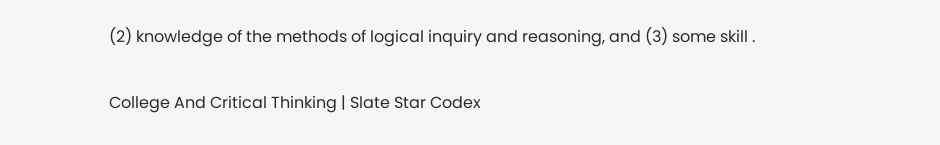(2) knowledge of the methods of logical inquiry and reasoning, and (3) some skill .

College And Critical Thinking | Slate Star Codex